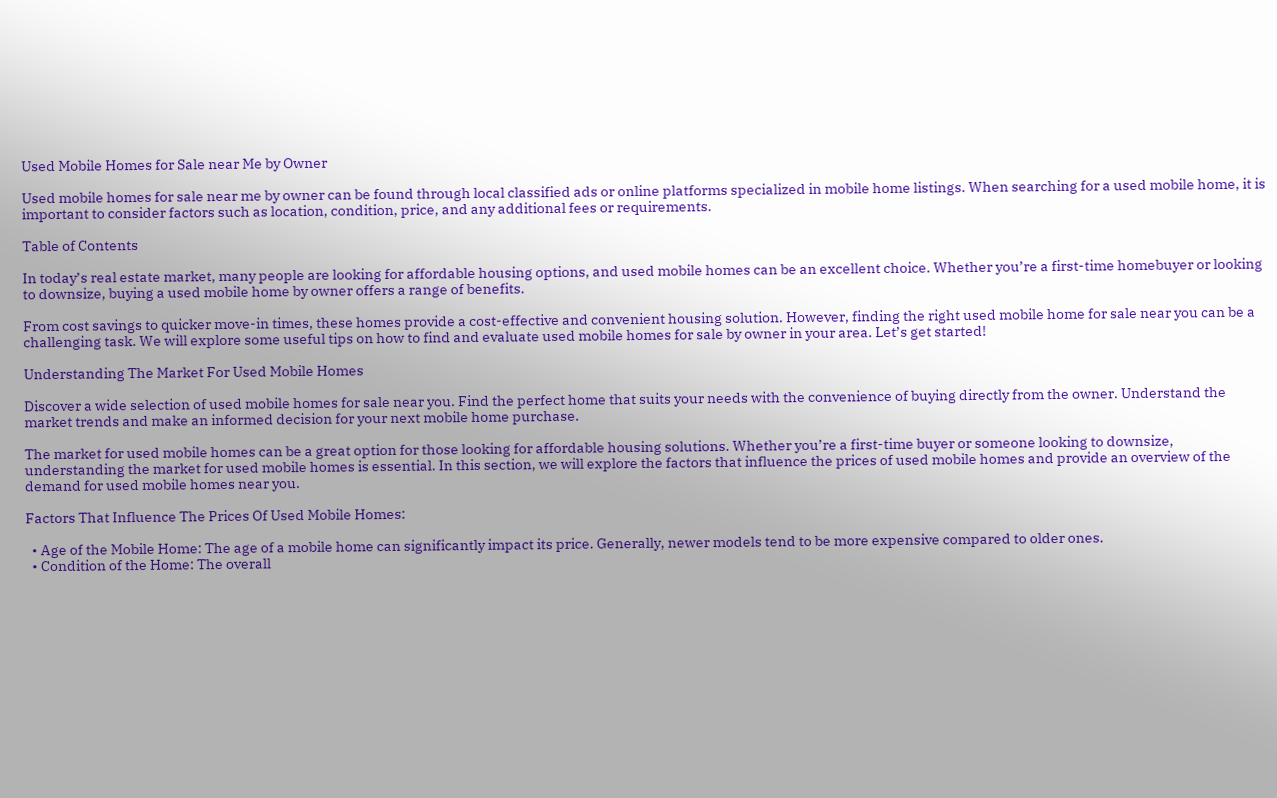Used Mobile Homes for Sale near Me by Owner

Used mobile homes for sale near me by owner can be found through local classified ads or online platforms specialized in mobile home listings. When searching for a used mobile home, it is important to consider factors such as location, condition, price, and any additional fees or requirements.

Table of Contents

In today’s real estate market, many people are looking for affordable housing options, and used mobile homes can be an excellent choice. Whether you’re a first-time homebuyer or looking to downsize, buying a used mobile home by owner offers a range of benefits.

From cost savings to quicker move-in times, these homes provide a cost-effective and convenient housing solution. However, finding the right used mobile home for sale near you can be a challenging task. We will explore some useful tips on how to find and evaluate used mobile homes for sale by owner in your area. Let’s get started!

Understanding The Market For Used Mobile Homes

Discover a wide selection of used mobile homes for sale near you. Find the perfect home that suits your needs with the convenience of buying directly from the owner. Understand the market trends and make an informed decision for your next mobile home purchase.

The market for used mobile homes can be a great option for those looking for affordable housing solutions. Whether you’re a first-time buyer or someone looking to downsize, understanding the market for used mobile homes is essential. In this section, we will explore the factors that influence the prices of used mobile homes and provide an overview of the demand for used mobile homes near you.

Factors That Influence The Prices Of Used Mobile Homes:

  • Age of the Mobile Home: The age of a mobile home can significantly impact its price. Generally, newer models tend to be more expensive compared to older ones.
  • Condition of the Home: The overall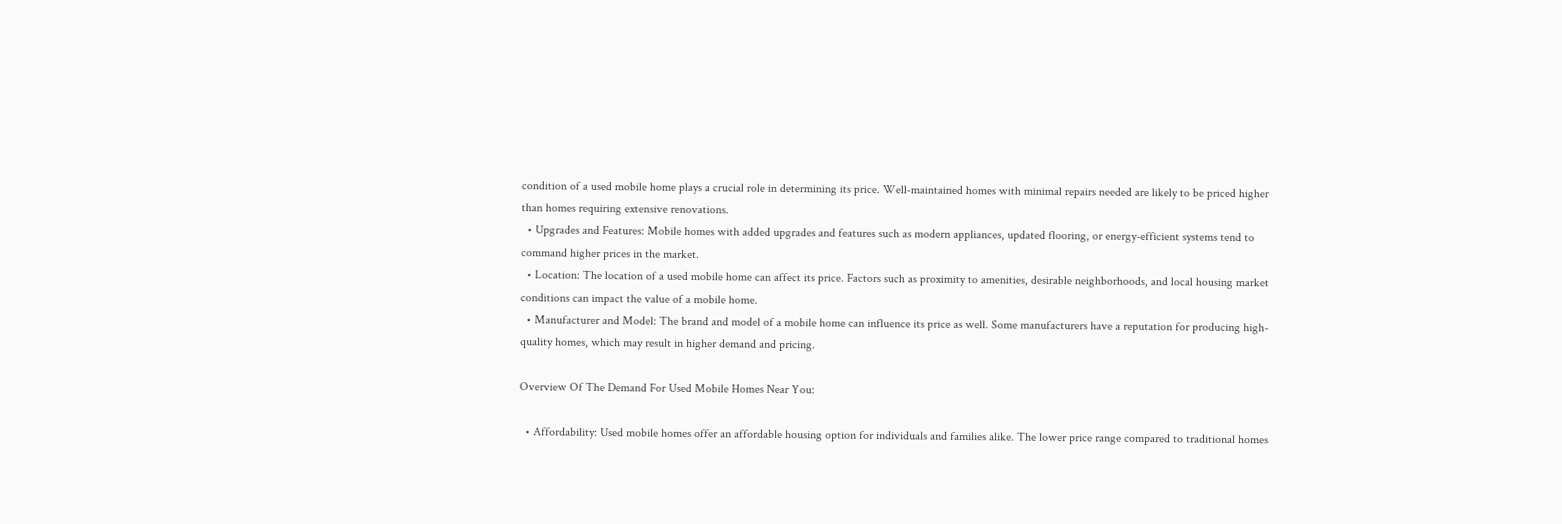condition of a used mobile home plays a crucial role in determining its price. Well-maintained homes with minimal repairs needed are likely to be priced higher than homes requiring extensive renovations.
  • Upgrades and Features: Mobile homes with added upgrades and features such as modern appliances, updated flooring, or energy-efficient systems tend to command higher prices in the market.
  • Location: The location of a used mobile home can affect its price. Factors such as proximity to amenities, desirable neighborhoods, and local housing market conditions can impact the value of a mobile home.
  • Manufacturer and Model: The brand and model of a mobile home can influence its price as well. Some manufacturers have a reputation for producing high-quality homes, which may result in higher demand and pricing.

Overview Of The Demand For Used Mobile Homes Near You:

  • Affordability: Used mobile homes offer an affordable housing option for individuals and families alike. The lower price range compared to traditional homes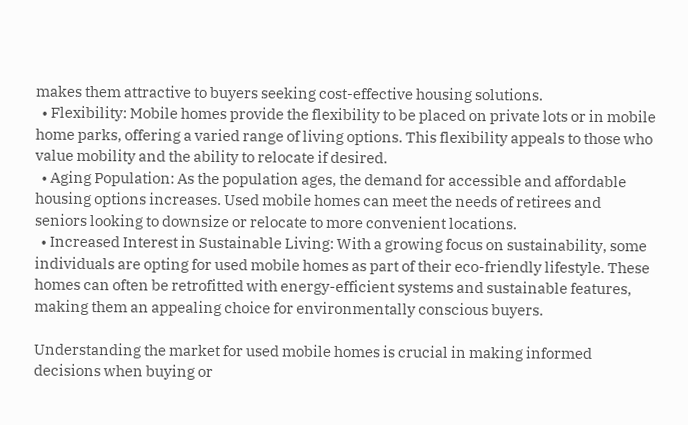makes them attractive to buyers seeking cost-effective housing solutions.
  • Flexibility: Mobile homes provide the flexibility to be placed on private lots or in mobile home parks, offering a varied range of living options. This flexibility appeals to those who value mobility and the ability to relocate if desired.
  • Aging Population: As the population ages, the demand for accessible and affordable housing options increases. Used mobile homes can meet the needs of retirees and seniors looking to downsize or relocate to more convenient locations.
  • Increased Interest in Sustainable Living: With a growing focus on sustainability, some individuals are opting for used mobile homes as part of their eco-friendly lifestyle. These homes can often be retrofitted with energy-efficient systems and sustainable features, making them an appealing choice for environmentally conscious buyers.

Understanding the market for used mobile homes is crucial in making informed decisions when buying or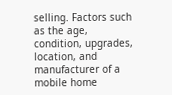selling. Factors such as the age, condition, upgrades, location, and manufacturer of a mobile home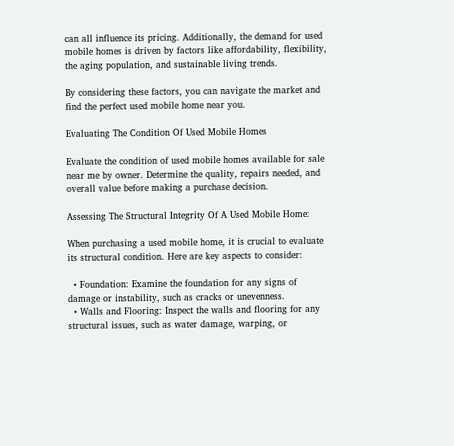can all influence its pricing. Additionally, the demand for used mobile homes is driven by factors like affordability, flexibility, the aging population, and sustainable living trends.

By considering these factors, you can navigate the market and find the perfect used mobile home near you.

Evaluating The Condition Of Used Mobile Homes

Evaluate the condition of used mobile homes available for sale near me by owner. Determine the quality, repairs needed, and overall value before making a purchase decision.

Assessing The Structural Integrity Of A Used Mobile Home:

When purchasing a used mobile home, it is crucial to evaluate its structural condition. Here are key aspects to consider:

  • Foundation: Examine the foundation for any signs of damage or instability, such as cracks or unevenness.
  • Walls and Flooring: Inspect the walls and flooring for any structural issues, such as water damage, warping, or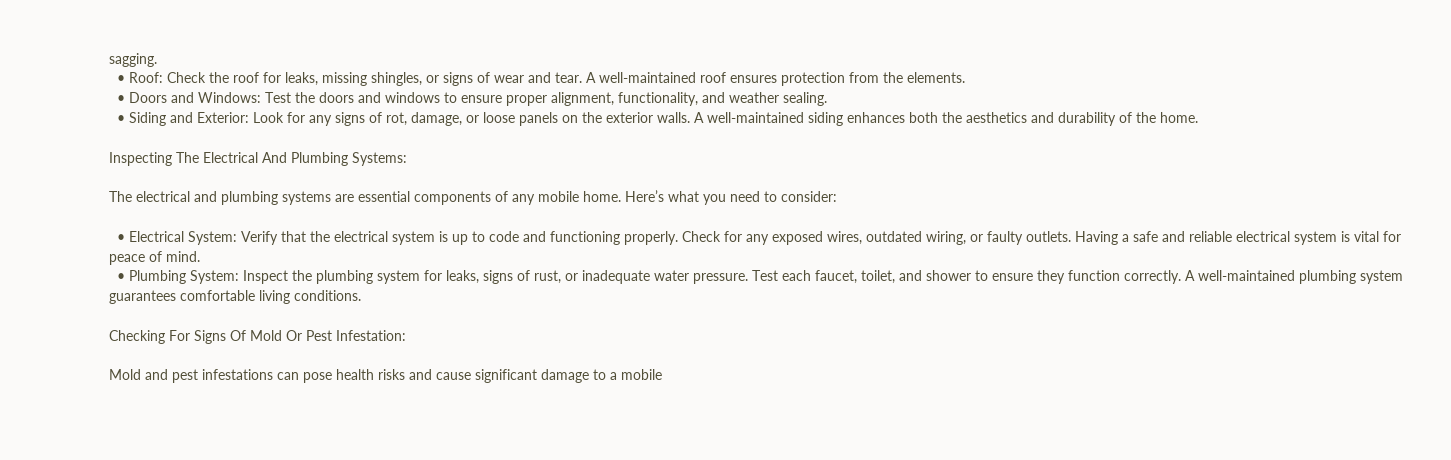sagging.
  • Roof: Check the roof for leaks, missing shingles, or signs of wear and tear. A well-maintained roof ensures protection from the elements.
  • Doors and Windows: Test the doors and windows to ensure proper alignment, functionality, and weather sealing.
  • Siding and Exterior: Look for any signs of rot, damage, or loose panels on the exterior walls. A well-maintained siding enhances both the aesthetics and durability of the home.

Inspecting The Electrical And Plumbing Systems:

The electrical and plumbing systems are essential components of any mobile home. Here’s what you need to consider:

  • Electrical System: Verify that the electrical system is up to code and functioning properly. Check for any exposed wires, outdated wiring, or faulty outlets. Having a safe and reliable electrical system is vital for peace of mind.
  • Plumbing System: Inspect the plumbing system for leaks, signs of rust, or inadequate water pressure. Test each faucet, toilet, and shower to ensure they function correctly. A well-maintained plumbing system guarantees comfortable living conditions.

Checking For Signs Of Mold Or Pest Infestation:

Mold and pest infestations can pose health risks and cause significant damage to a mobile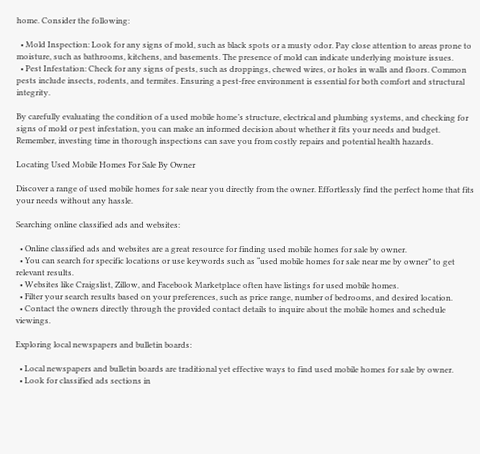home. Consider the following:

  • Mold Inspection: Look for any signs of mold, such as black spots or a musty odor. Pay close attention to areas prone to moisture, such as bathrooms, kitchens, and basements. The presence of mold can indicate underlying moisture issues.
  • Pest Infestation: Check for any signs of pests, such as droppings, chewed wires, or holes in walls and floors. Common pests include insects, rodents, and termites. Ensuring a pest-free environment is essential for both comfort and structural integrity.

By carefully evaluating the condition of a used mobile home’s structure, electrical and plumbing systems, and checking for signs of mold or pest infestation, you can make an informed decision about whether it fits your needs and budget. Remember, investing time in thorough inspections can save you from costly repairs and potential health hazards.

Locating Used Mobile Homes For Sale By Owner

Discover a range of used mobile homes for sale near you directly from the owner. Effortlessly find the perfect home that fits your needs without any hassle.

Searching online classified ads and websites:

  • Online classified ads and websites are a great resource for finding used mobile homes for sale by owner.
  • You can search for specific locations or use keywords such as “used mobile homes for sale near me by owner” to get relevant results.
  • Websites like Craigslist, Zillow, and Facebook Marketplace often have listings for used mobile homes.
  • Filter your search results based on your preferences, such as price range, number of bedrooms, and desired location.
  • Contact the owners directly through the provided contact details to inquire about the mobile homes and schedule viewings.

Exploring local newspapers and bulletin boards:

  • Local newspapers and bulletin boards are traditional yet effective ways to find used mobile homes for sale by owner.
  • Look for classified ads sections in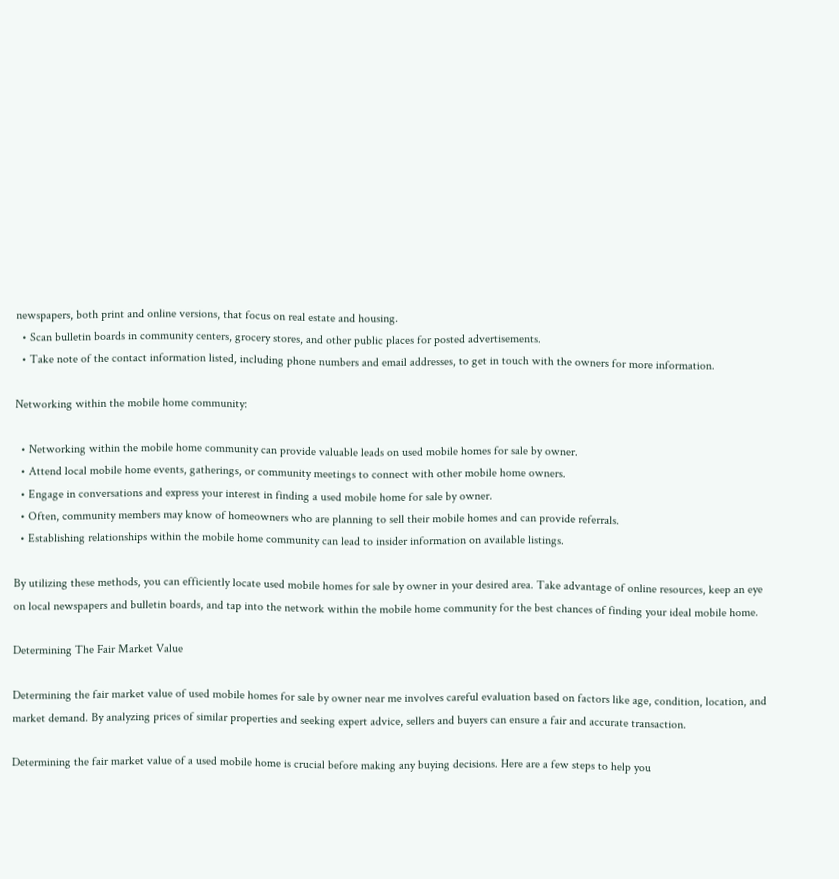newspapers, both print and online versions, that focus on real estate and housing.
  • Scan bulletin boards in community centers, grocery stores, and other public places for posted advertisements.
  • Take note of the contact information listed, including phone numbers and email addresses, to get in touch with the owners for more information.

Networking within the mobile home community:

  • Networking within the mobile home community can provide valuable leads on used mobile homes for sale by owner.
  • Attend local mobile home events, gatherings, or community meetings to connect with other mobile home owners.
  • Engage in conversations and express your interest in finding a used mobile home for sale by owner.
  • Often, community members may know of homeowners who are planning to sell their mobile homes and can provide referrals.
  • Establishing relationships within the mobile home community can lead to insider information on available listings.

By utilizing these methods, you can efficiently locate used mobile homes for sale by owner in your desired area. Take advantage of online resources, keep an eye on local newspapers and bulletin boards, and tap into the network within the mobile home community for the best chances of finding your ideal mobile home.

Determining The Fair Market Value

Determining the fair market value of used mobile homes for sale by owner near me involves careful evaluation based on factors like age, condition, location, and market demand. By analyzing prices of similar properties and seeking expert advice, sellers and buyers can ensure a fair and accurate transaction.

Determining the fair market value of a used mobile home is crucial before making any buying decisions. Here are a few steps to help you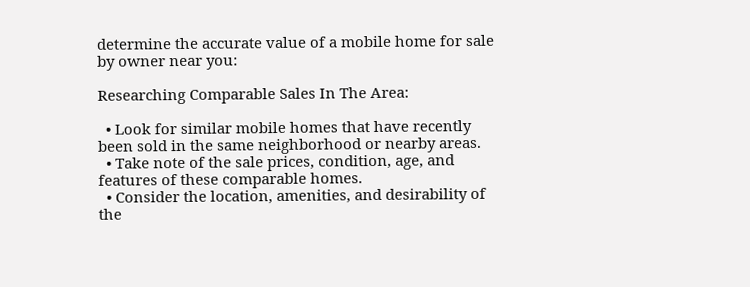determine the accurate value of a mobile home for sale by owner near you:

Researching Comparable Sales In The Area:

  • Look for similar mobile homes that have recently been sold in the same neighborhood or nearby areas.
  • Take note of the sale prices, condition, age, and features of these comparable homes.
  • Consider the location, amenities, and desirability of the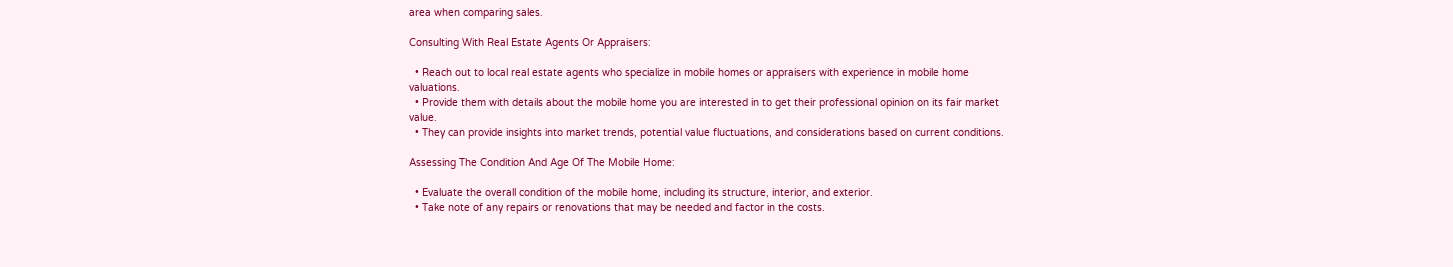area when comparing sales.

Consulting With Real Estate Agents Or Appraisers:

  • Reach out to local real estate agents who specialize in mobile homes or appraisers with experience in mobile home valuations.
  • Provide them with details about the mobile home you are interested in to get their professional opinion on its fair market value.
  • They can provide insights into market trends, potential value fluctuations, and considerations based on current conditions.

Assessing The Condition And Age Of The Mobile Home:

  • Evaluate the overall condition of the mobile home, including its structure, interior, and exterior.
  • Take note of any repairs or renovations that may be needed and factor in the costs.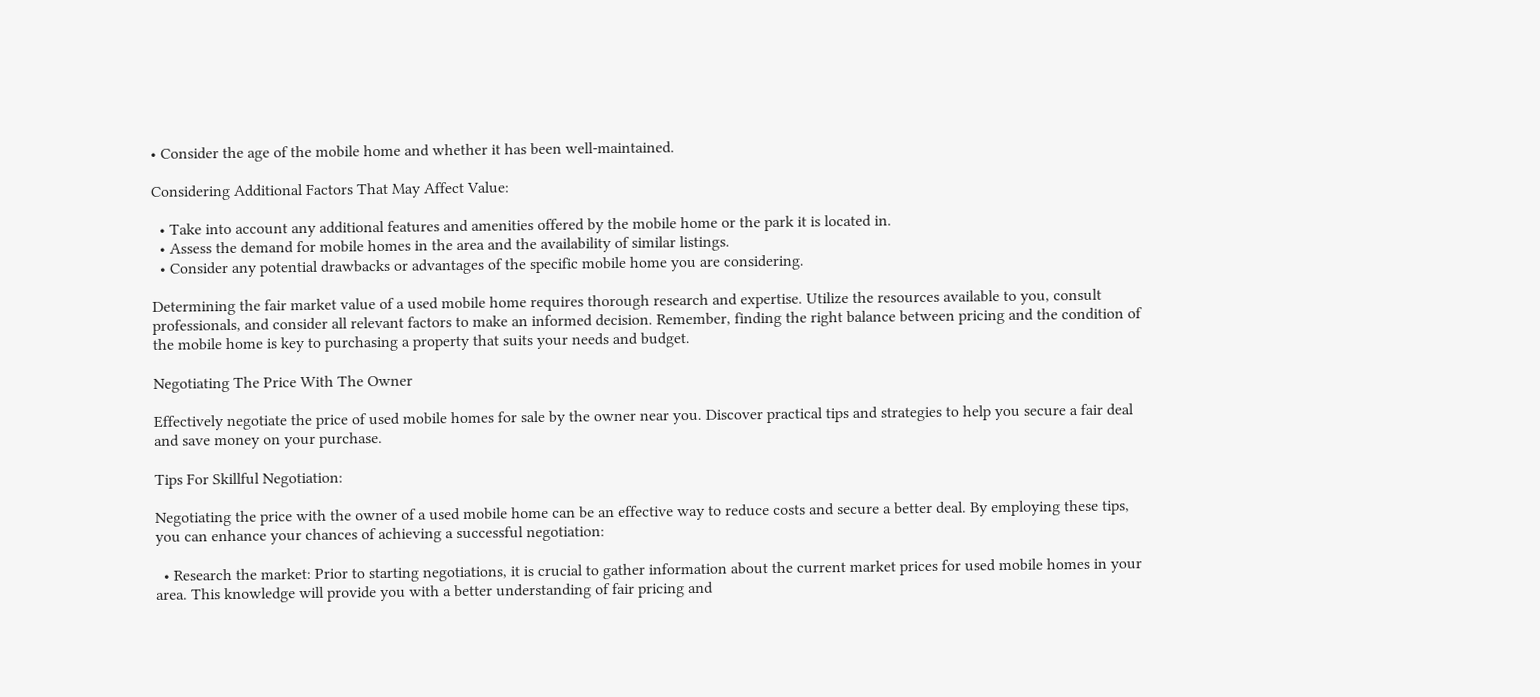• Consider the age of the mobile home and whether it has been well-maintained.

Considering Additional Factors That May Affect Value:

  • Take into account any additional features and amenities offered by the mobile home or the park it is located in.
  • Assess the demand for mobile homes in the area and the availability of similar listings.
  • Consider any potential drawbacks or advantages of the specific mobile home you are considering.

Determining the fair market value of a used mobile home requires thorough research and expertise. Utilize the resources available to you, consult professionals, and consider all relevant factors to make an informed decision. Remember, finding the right balance between pricing and the condition of the mobile home is key to purchasing a property that suits your needs and budget.

Negotiating The Price With The Owner

Effectively negotiate the price of used mobile homes for sale by the owner near you. Discover practical tips and strategies to help you secure a fair deal and save money on your purchase.

Tips For Skillful Negotiation:

Negotiating the price with the owner of a used mobile home can be an effective way to reduce costs and secure a better deal. By employing these tips, you can enhance your chances of achieving a successful negotiation:

  • Research the market: Prior to starting negotiations, it is crucial to gather information about the current market prices for used mobile homes in your area. This knowledge will provide you with a better understanding of fair pricing and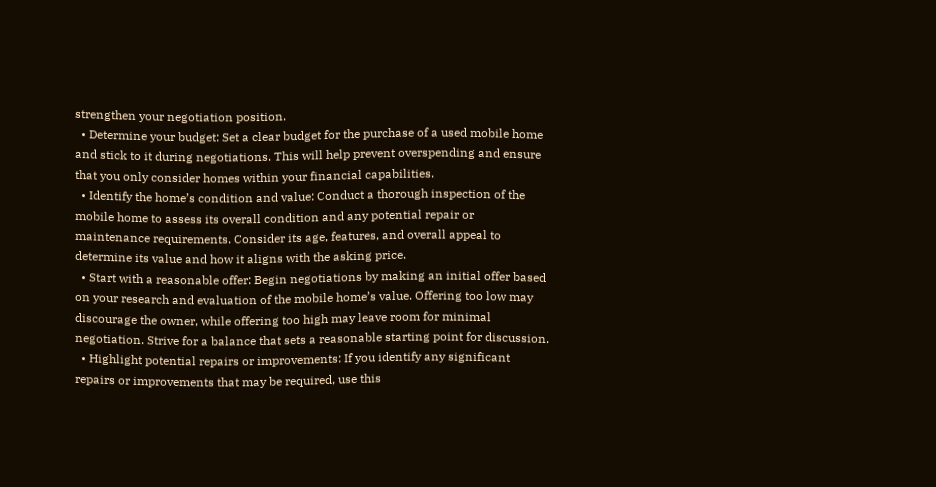strengthen your negotiation position.
  • Determine your budget: Set a clear budget for the purchase of a used mobile home and stick to it during negotiations. This will help prevent overspending and ensure that you only consider homes within your financial capabilities.
  • Identify the home’s condition and value: Conduct a thorough inspection of the mobile home to assess its overall condition and any potential repair or maintenance requirements. Consider its age, features, and overall appeal to determine its value and how it aligns with the asking price.
  • Start with a reasonable offer: Begin negotiations by making an initial offer based on your research and evaluation of the mobile home’s value. Offering too low may discourage the owner, while offering too high may leave room for minimal negotiation. Strive for a balance that sets a reasonable starting point for discussion.
  • Highlight potential repairs or improvements: If you identify any significant repairs or improvements that may be required, use this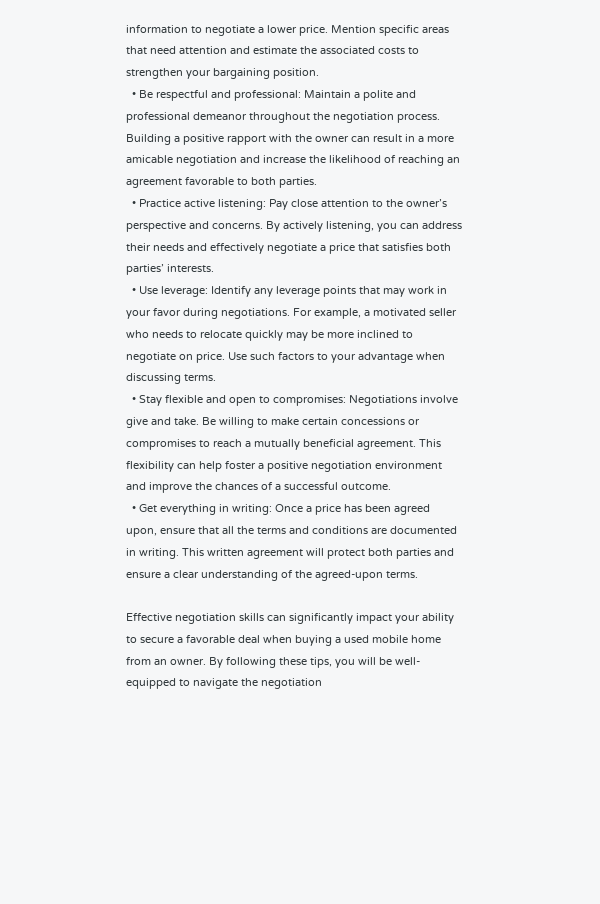information to negotiate a lower price. Mention specific areas that need attention and estimate the associated costs to strengthen your bargaining position.
  • Be respectful and professional: Maintain a polite and professional demeanor throughout the negotiation process. Building a positive rapport with the owner can result in a more amicable negotiation and increase the likelihood of reaching an agreement favorable to both parties.
  • Practice active listening: Pay close attention to the owner’s perspective and concerns. By actively listening, you can address their needs and effectively negotiate a price that satisfies both parties’ interests.
  • Use leverage: Identify any leverage points that may work in your favor during negotiations. For example, a motivated seller who needs to relocate quickly may be more inclined to negotiate on price. Use such factors to your advantage when discussing terms.
  • Stay flexible and open to compromises: Negotiations involve give and take. Be willing to make certain concessions or compromises to reach a mutually beneficial agreement. This flexibility can help foster a positive negotiation environment and improve the chances of a successful outcome.
  • Get everything in writing: Once a price has been agreed upon, ensure that all the terms and conditions are documented in writing. This written agreement will protect both parties and ensure a clear understanding of the agreed-upon terms.

Effective negotiation skills can significantly impact your ability to secure a favorable deal when buying a used mobile home from an owner. By following these tips, you will be well-equipped to navigate the negotiation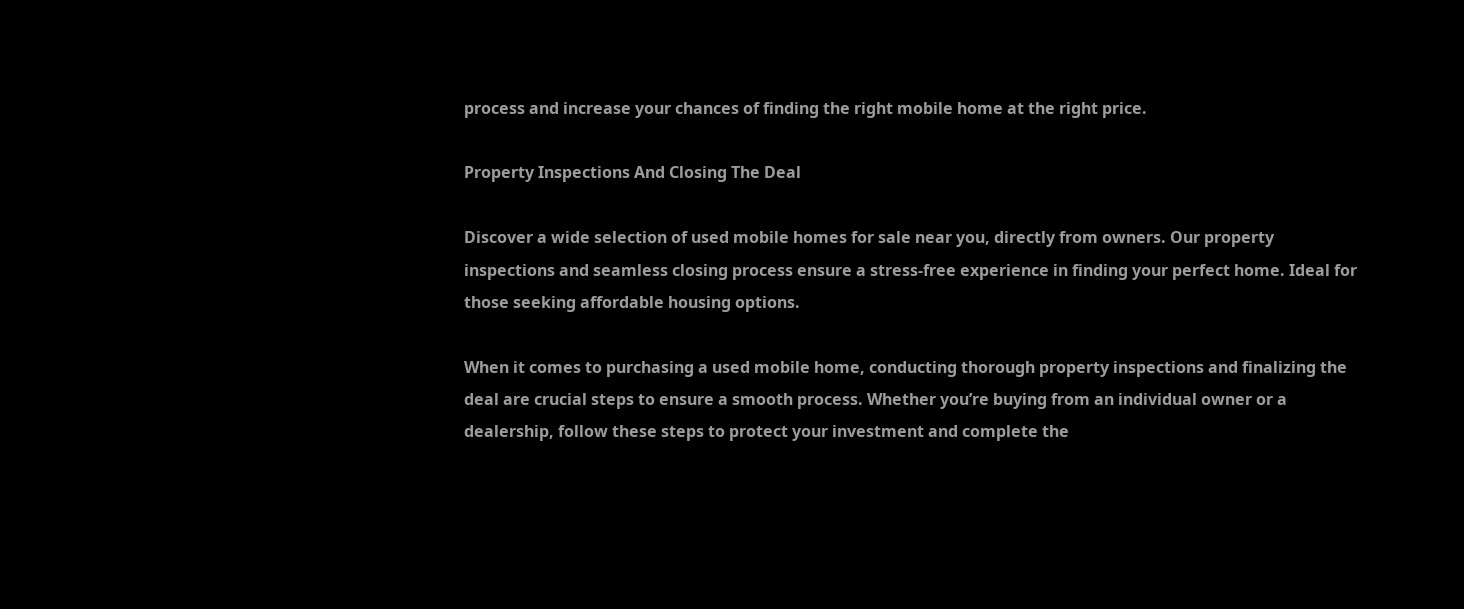process and increase your chances of finding the right mobile home at the right price.

Property Inspections And Closing The Deal

Discover a wide selection of used mobile homes for sale near you, directly from owners. Our property inspections and seamless closing process ensure a stress-free experience in finding your perfect home. Ideal for those seeking affordable housing options.

When it comes to purchasing a used mobile home, conducting thorough property inspections and finalizing the deal are crucial steps to ensure a smooth process. Whether you’re buying from an individual owner or a dealership, follow these steps to protect your investment and complete the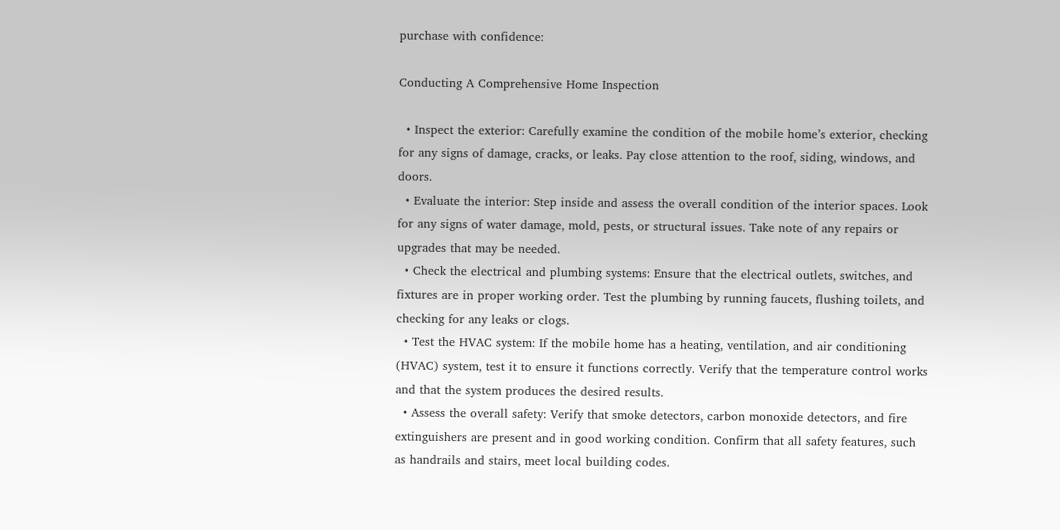purchase with confidence:

Conducting A Comprehensive Home Inspection

  • Inspect the exterior: Carefully examine the condition of the mobile home’s exterior, checking for any signs of damage, cracks, or leaks. Pay close attention to the roof, siding, windows, and doors.
  • Evaluate the interior: Step inside and assess the overall condition of the interior spaces. Look for any signs of water damage, mold, pests, or structural issues. Take note of any repairs or upgrades that may be needed.
  • Check the electrical and plumbing systems: Ensure that the electrical outlets, switches, and fixtures are in proper working order. Test the plumbing by running faucets, flushing toilets, and checking for any leaks or clogs.
  • Test the HVAC system: If the mobile home has a heating, ventilation, and air conditioning (HVAC) system, test it to ensure it functions correctly. Verify that the temperature control works and that the system produces the desired results.
  • Assess the overall safety: Verify that smoke detectors, carbon monoxide detectors, and fire extinguishers are present and in good working condition. Confirm that all safety features, such as handrails and stairs, meet local building codes.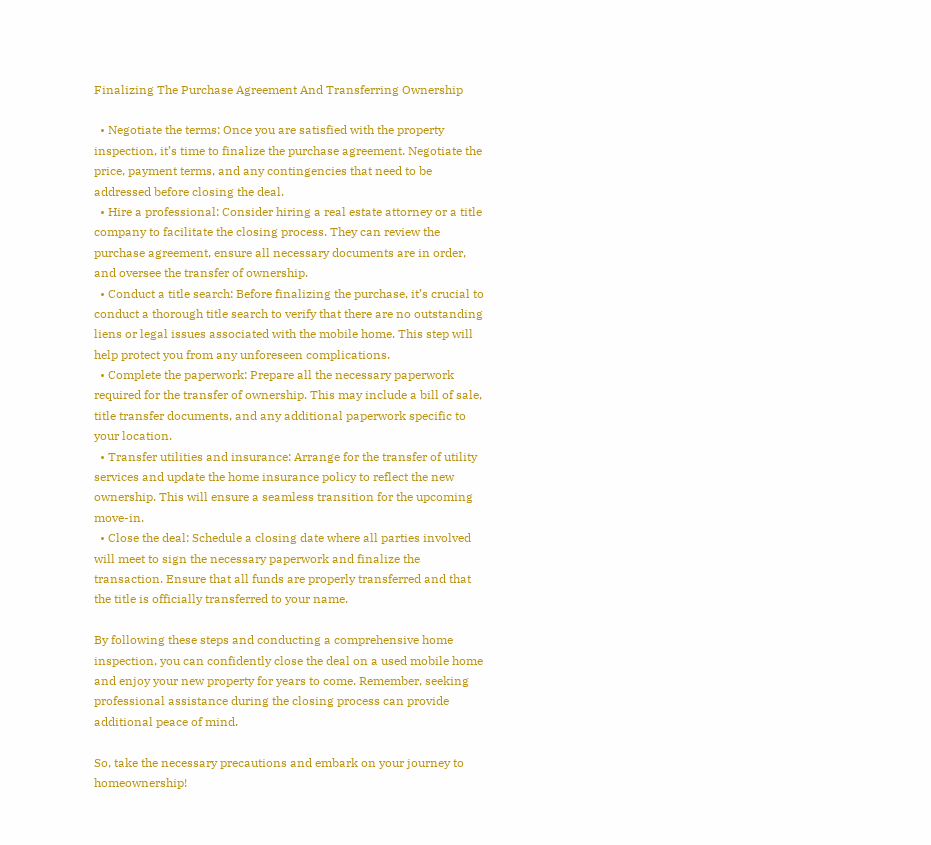Finalizing The Purchase Agreement And Transferring Ownership

  • Negotiate the terms: Once you are satisfied with the property inspection, it’s time to finalize the purchase agreement. Negotiate the price, payment terms, and any contingencies that need to be addressed before closing the deal.
  • Hire a professional: Consider hiring a real estate attorney or a title company to facilitate the closing process. They can review the purchase agreement, ensure all necessary documents are in order, and oversee the transfer of ownership.
  • Conduct a title search: Before finalizing the purchase, it’s crucial to conduct a thorough title search to verify that there are no outstanding liens or legal issues associated with the mobile home. This step will help protect you from any unforeseen complications.
  • Complete the paperwork: Prepare all the necessary paperwork required for the transfer of ownership. This may include a bill of sale, title transfer documents, and any additional paperwork specific to your location.
  • Transfer utilities and insurance: Arrange for the transfer of utility services and update the home insurance policy to reflect the new ownership. This will ensure a seamless transition for the upcoming move-in.
  • Close the deal: Schedule a closing date where all parties involved will meet to sign the necessary paperwork and finalize the transaction. Ensure that all funds are properly transferred and that the title is officially transferred to your name.

By following these steps and conducting a comprehensive home inspection, you can confidently close the deal on a used mobile home and enjoy your new property for years to come. Remember, seeking professional assistance during the closing process can provide additional peace of mind.

So, take the necessary precautions and embark on your journey to homeownership!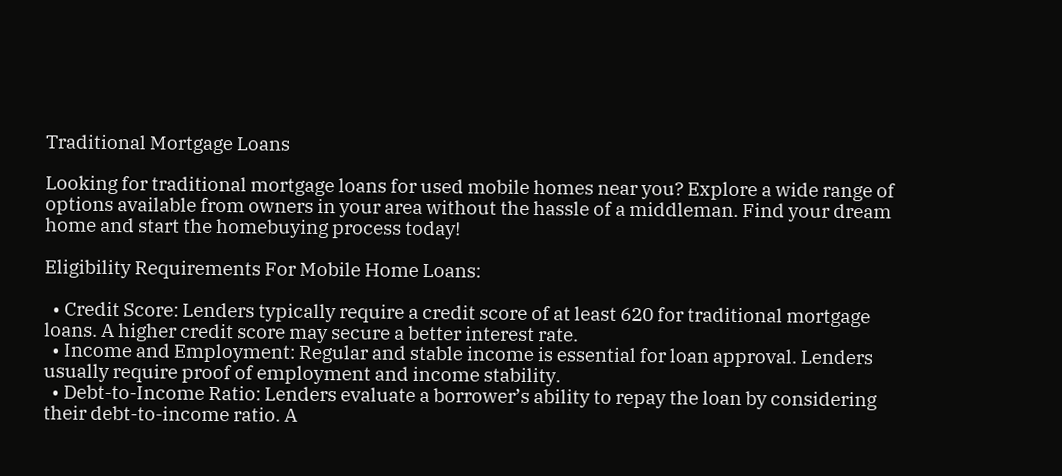Traditional Mortgage Loans

Looking for traditional mortgage loans for used mobile homes near you? Explore a wide range of options available from owners in your area without the hassle of a middleman. Find your dream home and start the homebuying process today!

Eligibility Requirements For Mobile Home Loans:

  • Credit Score: Lenders typically require a credit score of at least 620 for traditional mortgage loans. A higher credit score may secure a better interest rate.
  • Income and Employment: Regular and stable income is essential for loan approval. Lenders usually require proof of employment and income stability.
  • Debt-to-Income Ratio: Lenders evaluate a borrower’s ability to repay the loan by considering their debt-to-income ratio. A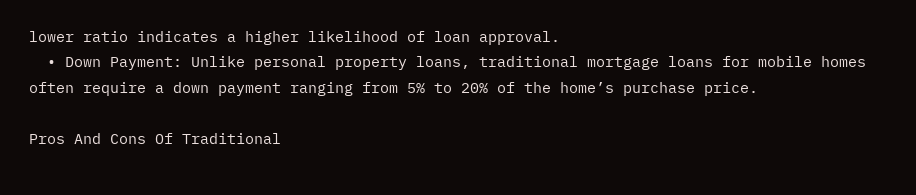lower ratio indicates a higher likelihood of loan approval.
  • Down Payment: Unlike personal property loans, traditional mortgage loans for mobile homes often require a down payment ranging from 5% to 20% of the home’s purchase price.

Pros And Cons Of Traditional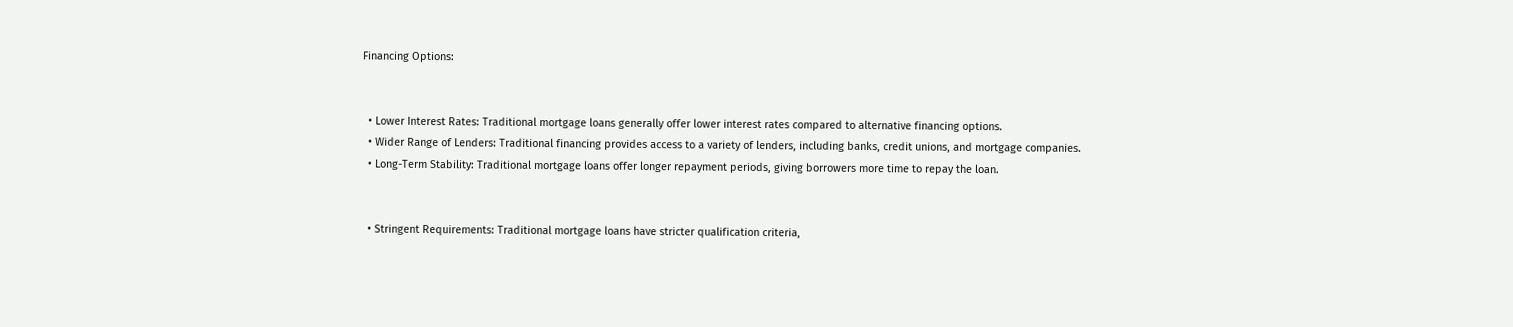Financing Options:


  • Lower Interest Rates: Traditional mortgage loans generally offer lower interest rates compared to alternative financing options.
  • Wider Range of Lenders: Traditional financing provides access to a variety of lenders, including banks, credit unions, and mortgage companies.
  • Long-Term Stability: Traditional mortgage loans offer longer repayment periods, giving borrowers more time to repay the loan.


  • Stringent Requirements: Traditional mortgage loans have stricter qualification criteria,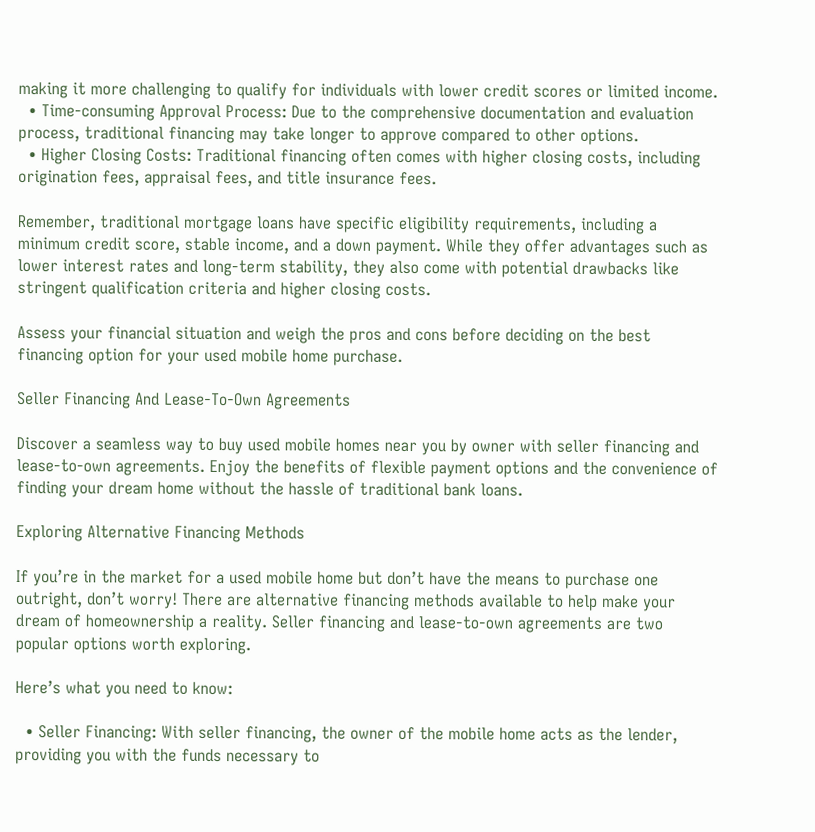making it more challenging to qualify for individuals with lower credit scores or limited income.
  • Time-consuming Approval Process: Due to the comprehensive documentation and evaluation process, traditional financing may take longer to approve compared to other options.
  • Higher Closing Costs: Traditional financing often comes with higher closing costs, including origination fees, appraisal fees, and title insurance fees.

Remember, traditional mortgage loans have specific eligibility requirements, including a minimum credit score, stable income, and a down payment. While they offer advantages such as lower interest rates and long-term stability, they also come with potential drawbacks like stringent qualification criteria and higher closing costs.

Assess your financial situation and weigh the pros and cons before deciding on the best financing option for your used mobile home purchase.

Seller Financing And Lease-To-Own Agreements

Discover a seamless way to buy used mobile homes near you by owner with seller financing and lease-to-own agreements. Enjoy the benefits of flexible payment options and the convenience of finding your dream home without the hassle of traditional bank loans.

Exploring Alternative Financing Methods

If you’re in the market for a used mobile home but don’t have the means to purchase one outright, don’t worry! There are alternative financing methods available to help make your dream of homeownership a reality. Seller financing and lease-to-own agreements are two popular options worth exploring.

Here’s what you need to know:

  • Seller Financing: With seller financing, the owner of the mobile home acts as the lender, providing you with the funds necessary to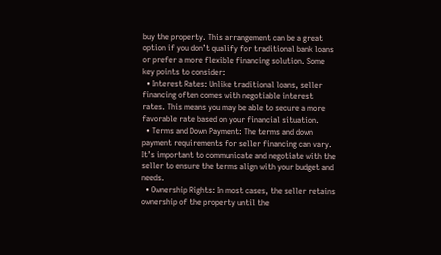buy the property. This arrangement can be a great option if you don’t qualify for traditional bank loans or prefer a more flexible financing solution. Some key points to consider:
  • Interest Rates: Unlike traditional loans, seller financing often comes with negotiable interest rates. This means you may be able to secure a more favorable rate based on your financial situation.
  • Terms and Down Payment: The terms and down payment requirements for seller financing can vary. It’s important to communicate and negotiate with the seller to ensure the terms align with your budget and needs.
  • Ownership Rights: In most cases, the seller retains ownership of the property until the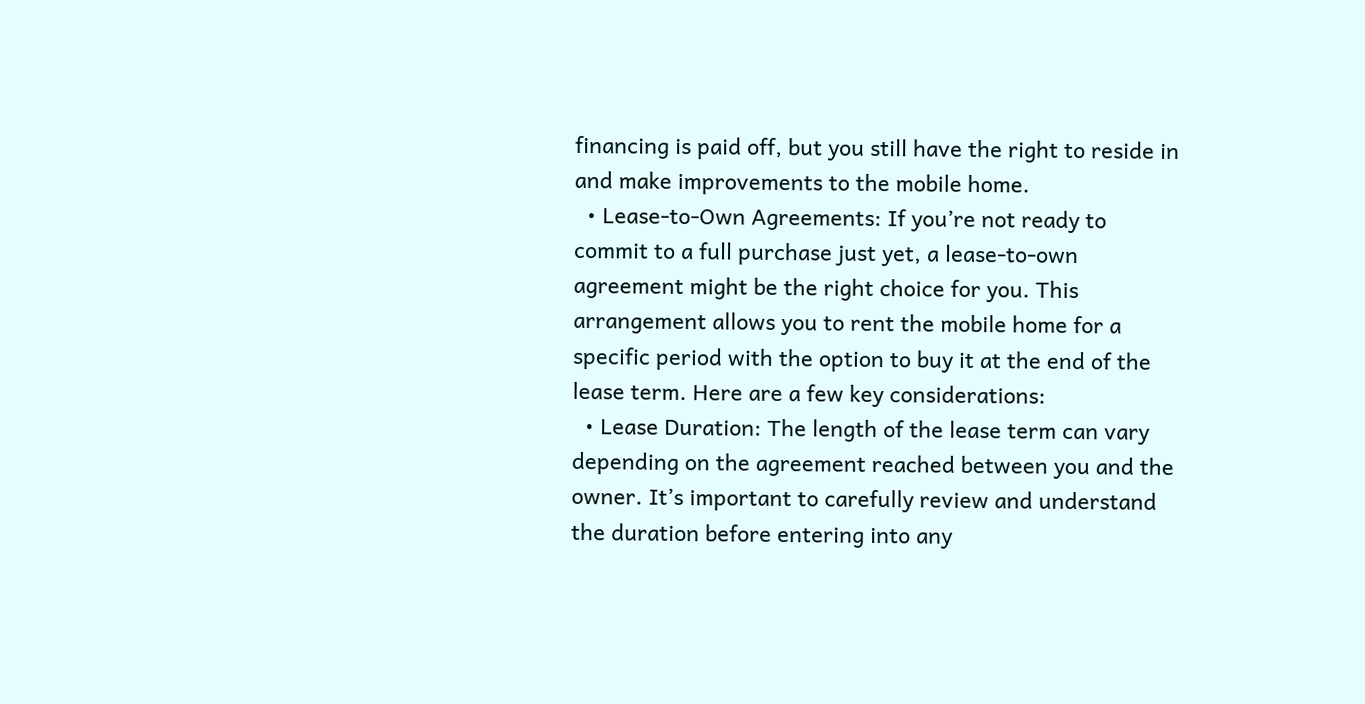financing is paid off, but you still have the right to reside in and make improvements to the mobile home.
  • Lease-to-Own Agreements: If you’re not ready to commit to a full purchase just yet, a lease-to-own agreement might be the right choice for you. This arrangement allows you to rent the mobile home for a specific period with the option to buy it at the end of the lease term. Here are a few key considerations:
  • Lease Duration: The length of the lease term can vary depending on the agreement reached between you and the owner. It’s important to carefully review and understand the duration before entering into any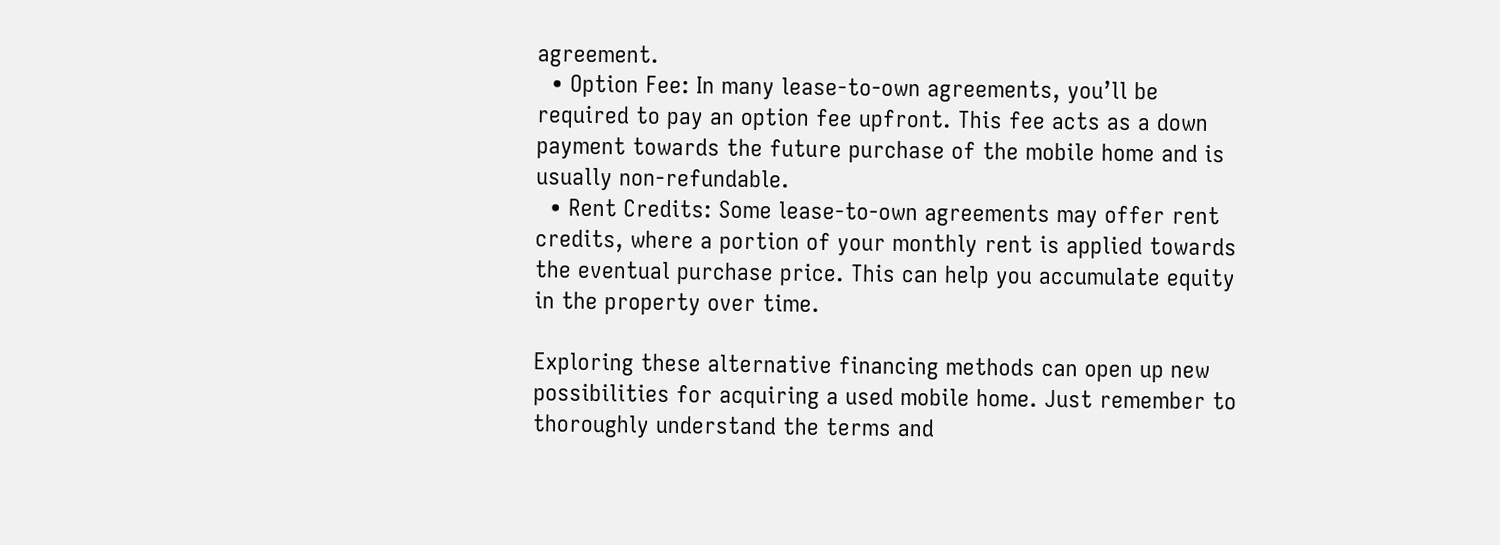agreement.
  • Option Fee: In many lease-to-own agreements, you’ll be required to pay an option fee upfront. This fee acts as a down payment towards the future purchase of the mobile home and is usually non-refundable.
  • Rent Credits: Some lease-to-own agreements may offer rent credits, where a portion of your monthly rent is applied towards the eventual purchase price. This can help you accumulate equity in the property over time.

Exploring these alternative financing methods can open up new possibilities for acquiring a used mobile home. Just remember to thoroughly understand the terms and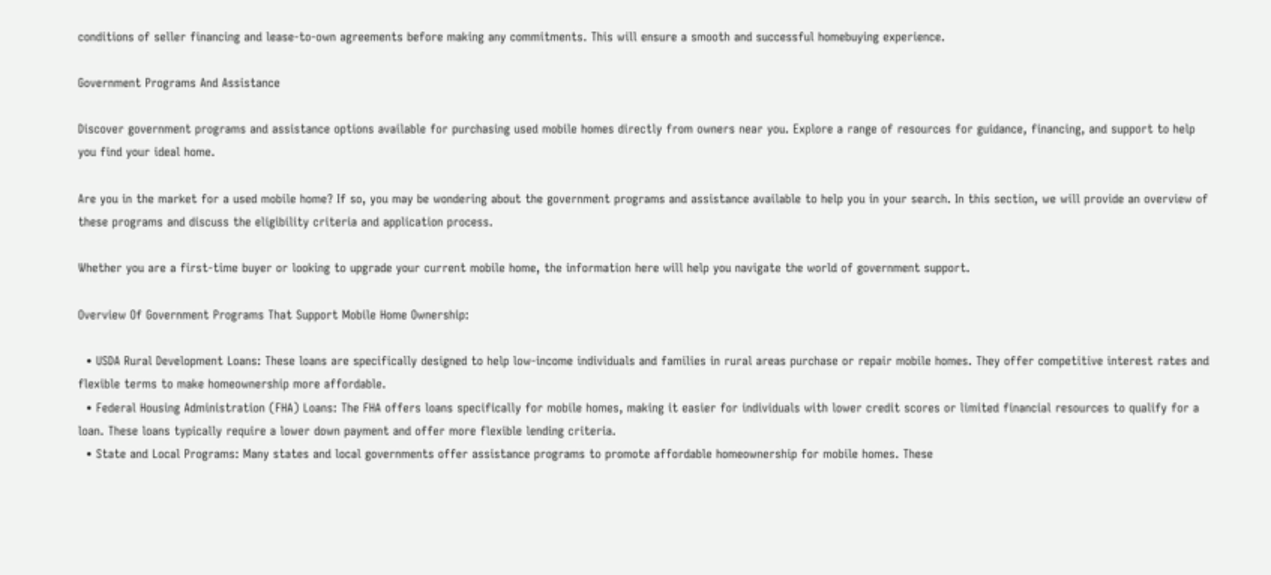conditions of seller financing and lease-to-own agreements before making any commitments. This will ensure a smooth and successful homebuying experience.

Government Programs And Assistance

Discover government programs and assistance options available for purchasing used mobile homes directly from owners near you. Explore a range of resources for guidance, financing, and support to help you find your ideal home.

Are you in the market for a used mobile home? If so, you may be wondering about the government programs and assistance available to help you in your search. In this section, we will provide an overview of these programs and discuss the eligibility criteria and application process.

Whether you are a first-time buyer or looking to upgrade your current mobile home, the information here will help you navigate the world of government support.

Overview Of Government Programs That Support Mobile Home Ownership:

  • USDA Rural Development Loans: These loans are specifically designed to help low-income individuals and families in rural areas purchase or repair mobile homes. They offer competitive interest rates and flexible terms to make homeownership more affordable.
  • Federal Housing Administration (FHA) Loans: The FHA offers loans specifically for mobile homes, making it easier for individuals with lower credit scores or limited financial resources to qualify for a loan. These loans typically require a lower down payment and offer more flexible lending criteria.
  • State and Local Programs: Many states and local governments offer assistance programs to promote affordable homeownership for mobile homes. These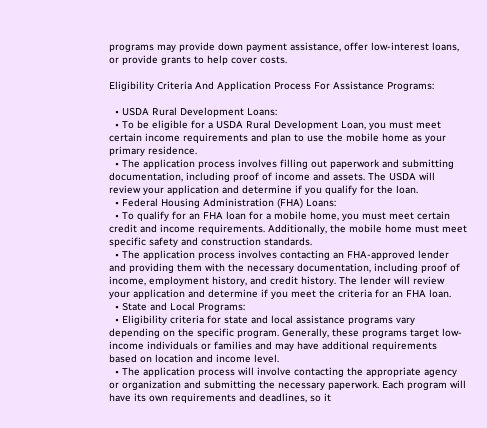programs may provide down payment assistance, offer low-interest loans, or provide grants to help cover costs.

Eligibility Criteria And Application Process For Assistance Programs:

  • USDA Rural Development Loans:
  • To be eligible for a USDA Rural Development Loan, you must meet certain income requirements and plan to use the mobile home as your primary residence.
  • The application process involves filling out paperwork and submitting documentation, including proof of income and assets. The USDA will review your application and determine if you qualify for the loan.
  • Federal Housing Administration (FHA) Loans:
  • To qualify for an FHA loan for a mobile home, you must meet certain credit and income requirements. Additionally, the mobile home must meet specific safety and construction standards.
  • The application process involves contacting an FHA-approved lender and providing them with the necessary documentation, including proof of income, employment history, and credit history. The lender will review your application and determine if you meet the criteria for an FHA loan.
  • State and Local Programs:
  • Eligibility criteria for state and local assistance programs vary depending on the specific program. Generally, these programs target low-income individuals or families and may have additional requirements based on location and income level.
  • The application process will involve contacting the appropriate agency or organization and submitting the necessary paperwork. Each program will have its own requirements and deadlines, so it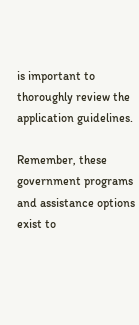is important to thoroughly review the application guidelines.

Remember, these government programs and assistance options exist to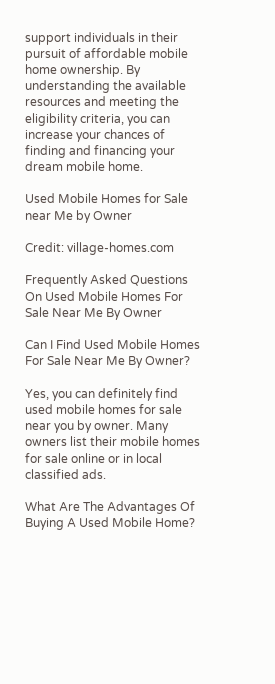support individuals in their pursuit of affordable mobile home ownership. By understanding the available resources and meeting the eligibility criteria, you can increase your chances of finding and financing your dream mobile home.

Used Mobile Homes for Sale near Me by Owner

Credit: village-homes.com

Frequently Asked Questions On Used Mobile Homes For Sale Near Me By Owner

Can I Find Used Mobile Homes For Sale Near Me By Owner?

Yes, you can definitely find used mobile homes for sale near you by owner. Many owners list their mobile homes for sale online or in local classified ads.

What Are The Advantages Of Buying A Used Mobile Home?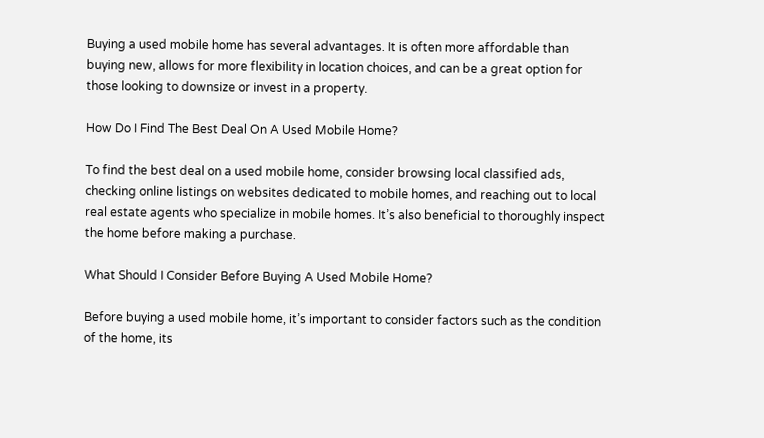Buying a used mobile home has several advantages. It is often more affordable than buying new, allows for more flexibility in location choices, and can be a great option for those looking to downsize or invest in a property.

How Do I Find The Best Deal On A Used Mobile Home?

To find the best deal on a used mobile home, consider browsing local classified ads, checking online listings on websites dedicated to mobile homes, and reaching out to local real estate agents who specialize in mobile homes. It’s also beneficial to thoroughly inspect the home before making a purchase.

What Should I Consider Before Buying A Used Mobile Home?

Before buying a used mobile home, it’s important to consider factors such as the condition of the home, its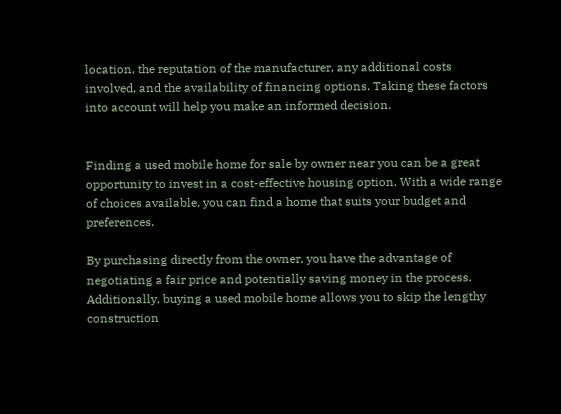location, the reputation of the manufacturer, any additional costs involved, and the availability of financing options. Taking these factors into account will help you make an informed decision.


Finding a used mobile home for sale by owner near you can be a great opportunity to invest in a cost-effective housing option. With a wide range of choices available, you can find a home that suits your budget and preferences.

By purchasing directly from the owner, you have the advantage of negotiating a fair price and potentially saving money in the process. Additionally, buying a used mobile home allows you to skip the lengthy construction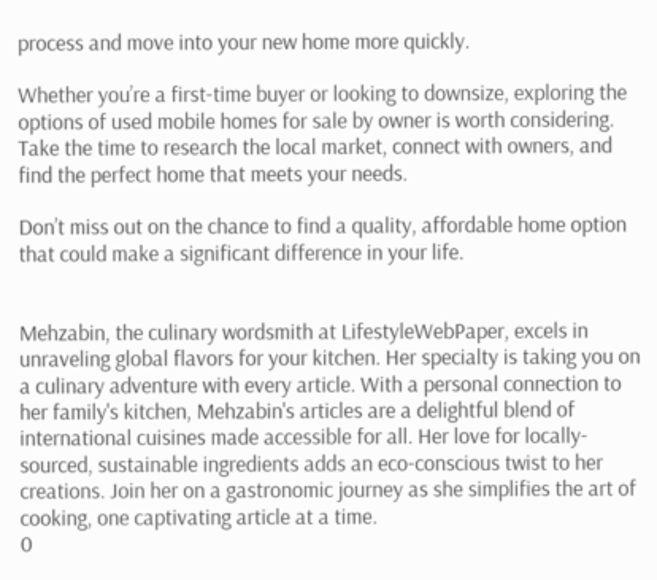process and move into your new home more quickly.

Whether you’re a first-time buyer or looking to downsize, exploring the options of used mobile homes for sale by owner is worth considering. Take the time to research the local market, connect with owners, and find the perfect home that meets your needs.

Don’t miss out on the chance to find a quality, affordable home option that could make a significant difference in your life.


Mehzabin, the culinary wordsmith at LifestyleWebPaper, excels in unraveling global flavors for your kitchen. Her specialty is taking you on a culinary adventure with every article. With a personal connection to her family's kitchen, Mehzabin's articles are a delightful blend of international cuisines made accessible for all. Her love for locally-sourced, sustainable ingredients adds an eco-conscious twist to her creations. Join her on a gastronomic journey as she simplifies the art of cooking, one captivating article at a time.
0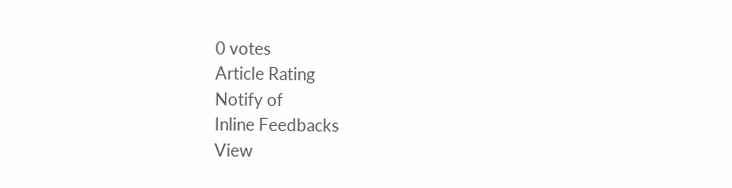0 votes
Article Rating
Notify of
Inline Feedbacks
View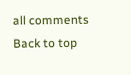all comments
Back to top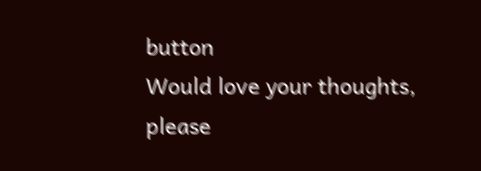button
Would love your thoughts, please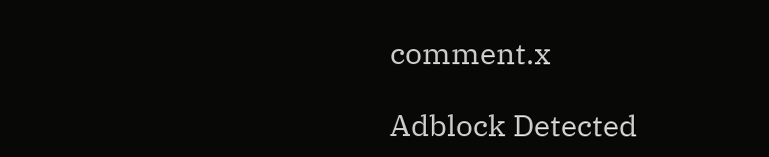comment.x

Adblock Detected